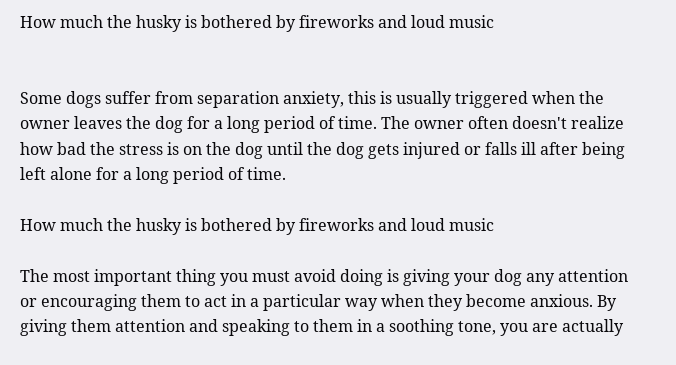How much the husky is bothered by fireworks and loud music


Some dogs suffer from separation anxiety, this is usually triggered when the owner leaves the dog for a long period of time. The owner often doesn't realize how bad the stress is on the dog until the dog gets injured or falls ill after being left alone for a long period of time.

How much the husky is bothered by fireworks and loud music

The most important thing you must avoid doing is giving your dog any attention or encouraging them to act in a particular way when they become anxious. By giving them attention and speaking to them in a soothing tone, you are actually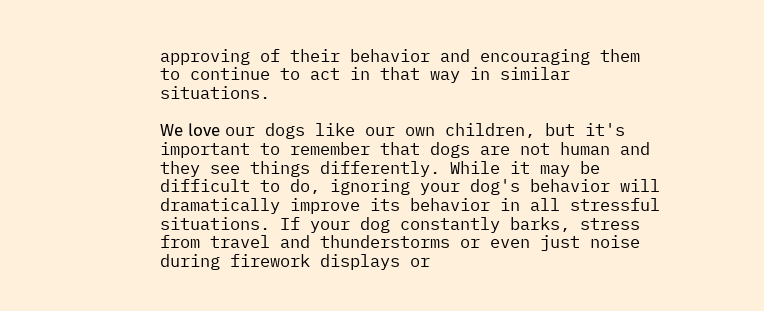approving of their behavior and encouraging them to continue to act in that way in similar situations.

Wе lоvе our dogs like our own children, but it's important to remember that dogs are not human and they see things differently. While it may be difficult to do, ignoring your dog's behavior will dramatically improve its behavior in all stressful situations. If your dog constantly barks, stress from travel and thunderstorms or even just noise during firework displays or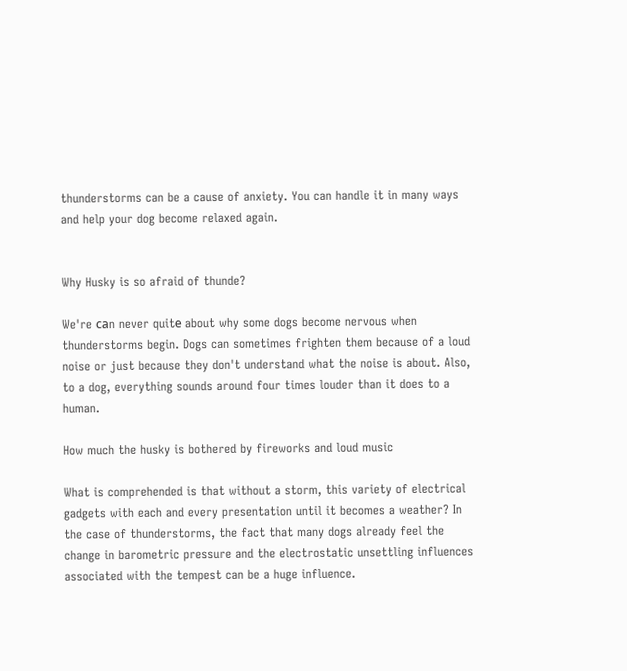thunderstorms can be a cause of anxiety. You can handle it in many ways and help your dog become relaxed again.


Why Husky is so afraid of thunde?

We're саn never quitе about why some dogs become nervous when thunderstorms begin. Dogs can sometimes frighten them because of a loud noise or just because they don't understand what the noise is about. Also, to a dog, everything sounds around four times louder than it does to a human.

How much the husky is bothered by fireworks and loud music

What is comprehended is that without a storm, this variety of electrical gadgets with each and every presentation until it becomes a weather? In the case of thunderstorms, the fact that many dogs already feel the change in barometric pressure and the electrostatic unsettling influences associated with the tempest can be a huge influence.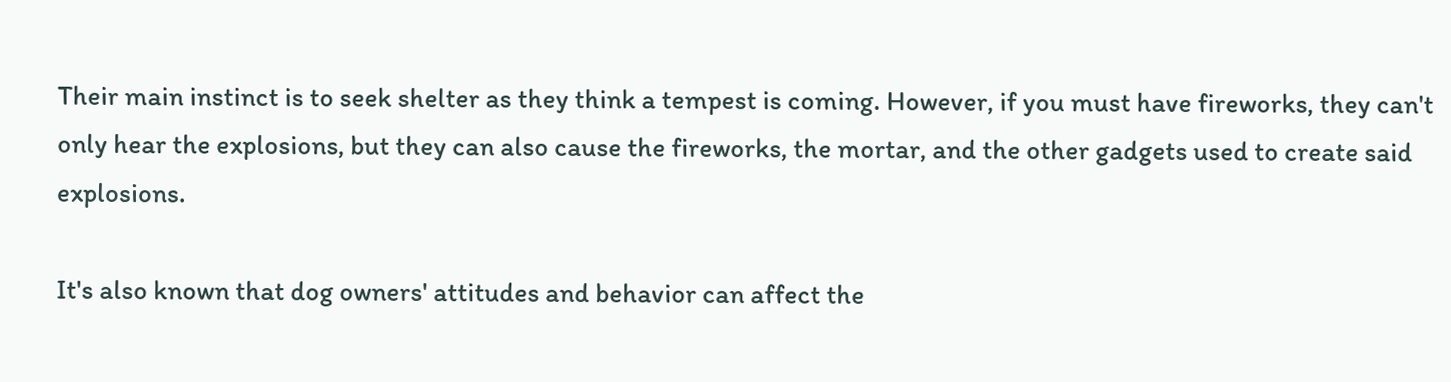Their main instinct is to seek shelter as they think a tempest is coming. However, if you must have fireworks, they can't only hear the explosions, but they can also cause the fireworks, the mortar, and the other gadgets used to create said explosions.

It's also known that dog owners' attitudes and behavior can affect the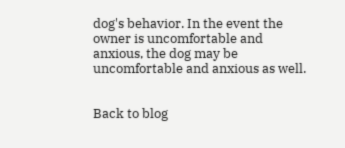dog's behavior. In the event the owner is uncomfortable and anxious, the dog may be uncomfortable and anxious as well.


Back to blog